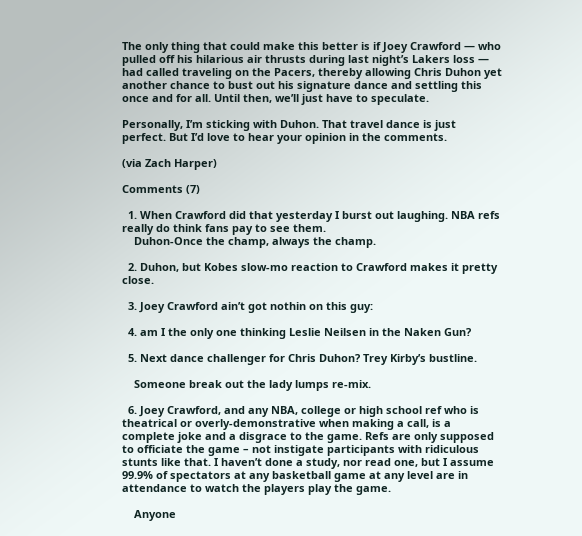The only thing that could make this better is if Joey Crawford — who pulled off his hilarious air thrusts during last night’s Lakers loss — had called traveling on the Pacers, thereby allowing Chris Duhon yet another chance to bust out his signature dance and settling this once and for all. Until then, we’ll just have to speculate.

Personally, I’m sticking with Duhon. That travel dance is just perfect. But I’d love to hear your opinion in the comments.

(via Zach Harper)

Comments (7)

  1. When Crawford did that yesterday I burst out laughing. NBA refs really do think fans pay to see them.
    Duhon-Once the champ, always the champ.

  2. Duhon, but Kobes slow-mo reaction to Crawford makes it pretty close.

  3. Joey Crawford ain’t got nothin on this guy:

  4. am I the only one thinking Leslie Neilsen in the Naken Gun?

  5. Next dance challenger for Chris Duhon? Trey Kirby’s bustline.

    Someone break out the lady lumps re-mix.

  6. Joey Crawford, and any NBA, college or high school ref who is theatrical or overly-demonstrative when making a call, is a complete joke and a disgrace to the game. Refs are only supposed to officiate the game – not instigate participants with ridiculous stunts like that. I haven’t done a study, nor read one, but I assume 99.9% of spectators at any basketball game at any level are in attendance to watch the players play the game.

    Anyone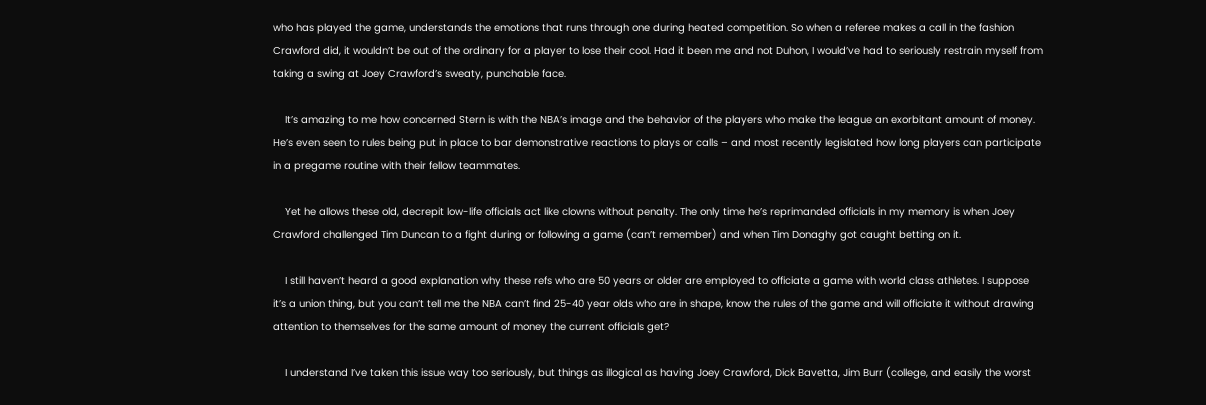who has played the game, understands the emotions that runs through one during heated competition. So when a referee makes a call in the fashion Crawford did, it wouldn’t be out of the ordinary for a player to lose their cool. Had it been me and not Duhon, I would’ve had to seriously restrain myself from taking a swing at Joey Crawford’s sweaty, punchable face.

    It’s amazing to me how concerned Stern is with the NBA’s image and the behavior of the players who make the league an exorbitant amount of money. He’s even seen to rules being put in place to bar demonstrative reactions to plays or calls – and most recently legislated how long players can participate in a pregame routine with their fellow teammates.

    Yet he allows these old, decrepit low-life officials act like clowns without penalty. The only time he’s reprimanded officials in my memory is when Joey Crawford challenged Tim Duncan to a fight during or following a game (can’t remember) and when Tim Donaghy got caught betting on it.

    I still haven’t heard a good explanation why these refs who are 50 years or older are employed to officiate a game with world class athletes. I suppose it’s a union thing, but you can’t tell me the NBA can’t find 25-40 year olds who are in shape, know the rules of the game and will officiate it without drawing attention to themselves for the same amount of money the current officials get?

    I understand I’ve taken this issue way too seriously, but things as illogical as having Joey Crawford, Dick Bavetta, Jim Burr (college, and easily the worst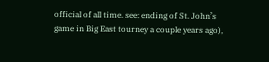official of all time. see: ending of St. John’s game in Big East tourney a couple years ago),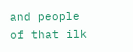and people of that ilk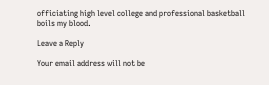officiating high level college and professional basketball boils my blood.

Leave a Reply

Your email address will not be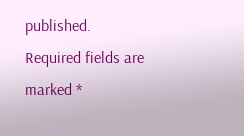published. Required fields are marked *